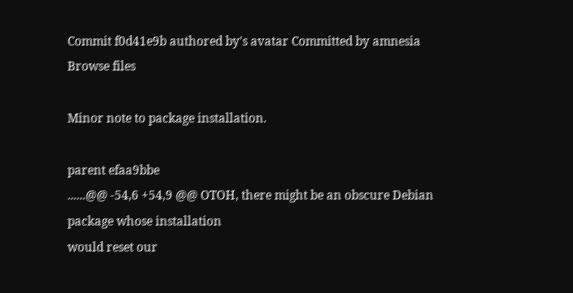Commit f0d41e9b authored by's avatar Committed by amnesia
Browse files

Minor note to package installation.

parent efaa9bbe
......@@ -54,6 +54,9 @@ OTOH, there might be an obscure Debian package whose installation
would reset our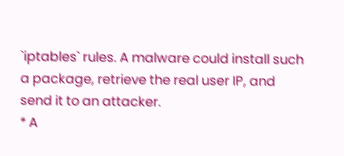`iptables` rules. A malware could install such
a package, retrieve the real user IP, and send it to an attacker.
* A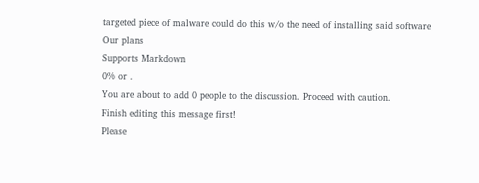targeted piece of malware could do this w/o the need of installing said software
Our plans
Supports Markdown
0% or .
You are about to add 0 people to the discussion. Proceed with caution.
Finish editing this message first!
Please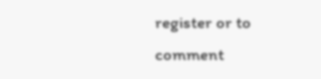register or to comment